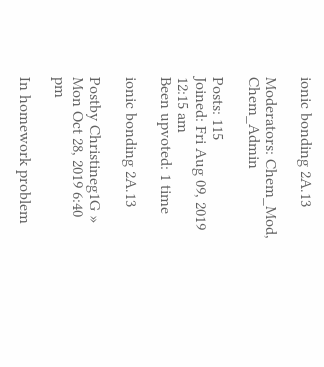ionic bonding 2A.13

Moderators: Chem_Mod, Chem_Admin

Posts: 115
Joined: Fri Aug 09, 2019 12:15 am
Been upvoted: 1 time

ionic bonding 2A.13

Postby Christineg1G » Mon Oct 28, 2019 6:40 pm

In homework problem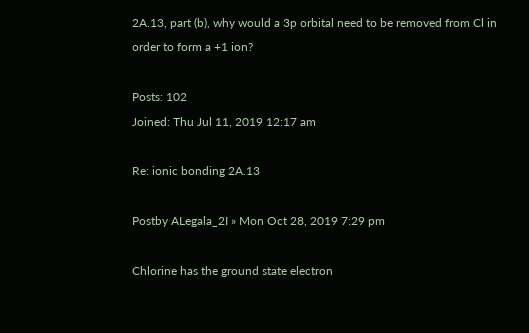2A.13, part (b), why would a 3p orbital need to be removed from Cl in order to form a +1 ion?

Posts: 102
Joined: Thu Jul 11, 2019 12:17 am

Re: ionic bonding 2A.13

Postby ALegala_2I » Mon Oct 28, 2019 7:29 pm

Chlorine has the ground state electron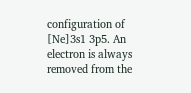configuration of [Ne]3s1 3p5. An electron is always removed from the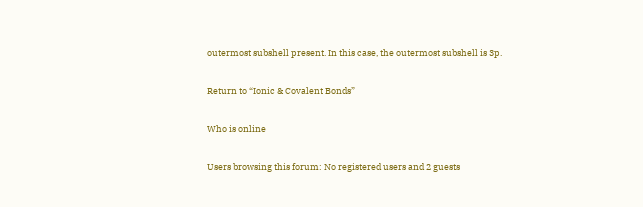outermost subshell present. In this case, the outermost subshell is 3p.

Return to “Ionic & Covalent Bonds”

Who is online

Users browsing this forum: No registered users and 2 guests